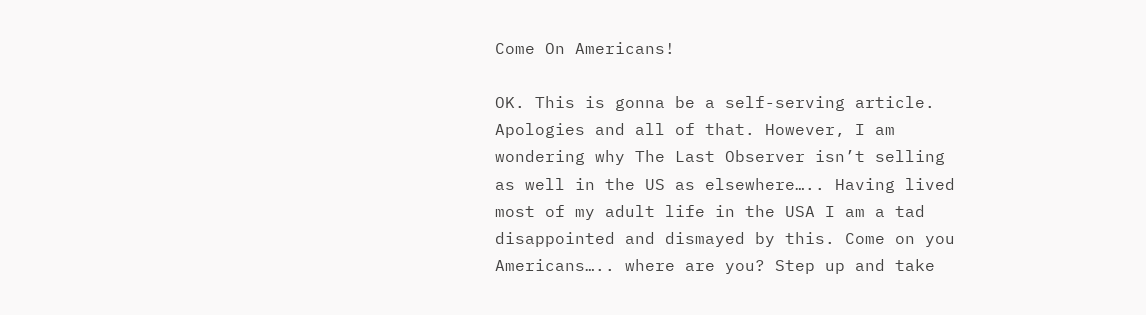Come On Americans!

OK. This is gonna be a self-serving article. Apologies and all of that. However, I am wondering why The Last Observer isn’t selling as well in the US as elsewhere….. Having lived most of my adult life in the USA I am a tad disappointed and dismayed by this. Come on you Americans….. where are you? Step up and take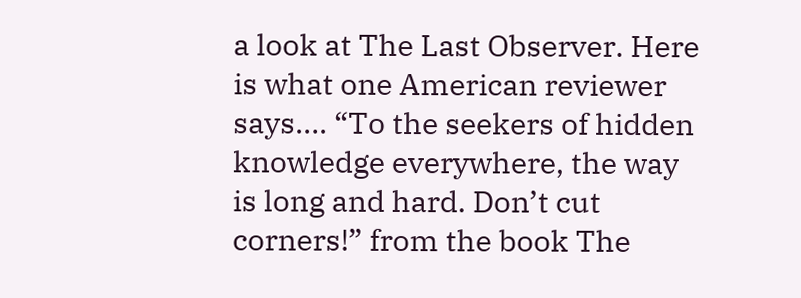a look at The Last Observer. Here is what one American reviewer says…. “To the seekers of hidden knowledge everywhere, the way is long and hard. Don’t cut corners!” from the book The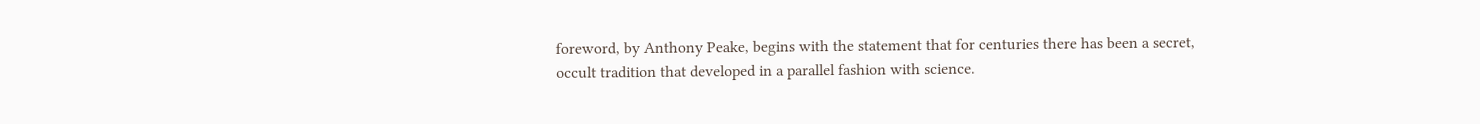foreword, by Anthony Peake, begins with the statement that for centuries there has been a secret, occult tradition that developed in a parallel fashion with science.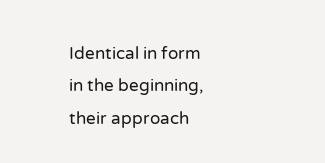Identical in form in the beginning, their approach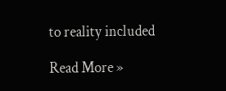to reality included

Read More »